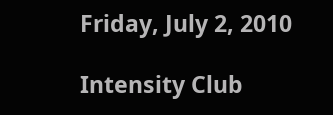Friday, July 2, 2010

Intensity Club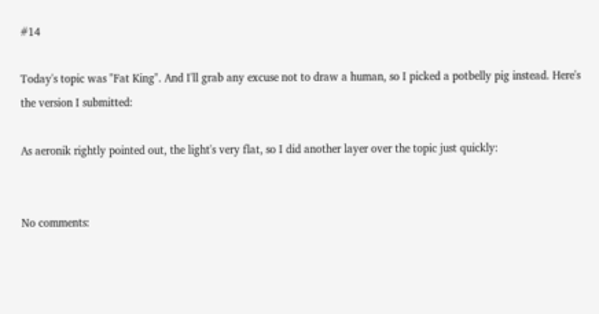#14

Today's topic was "Fat King". And I'll grab any excuse not to draw a human, so I picked a potbelly pig instead. Here's the version I submitted:

As aeronik rightly pointed out, the light's very flat, so I did another layer over the topic just quickly:


No comments: